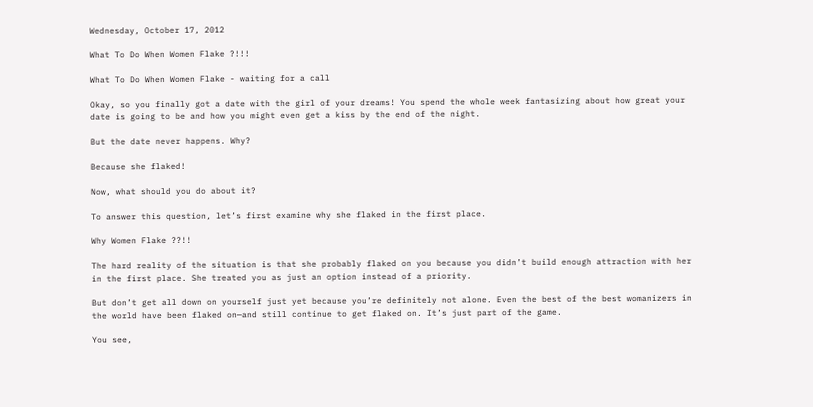Wednesday, October 17, 2012

What To Do When Women Flake ?!!!

What To Do When Women Flake - waiting for a call

Okay, so you finally got a date with the girl of your dreams! You spend the whole week fantasizing about how great your date is going to be and how you might even get a kiss by the end of the night.

But the date never happens. Why?

Because she flaked!

Now, what should you do about it?

To answer this question, let’s first examine why she flaked in the first place.

Why Women Flake ??!!

The hard reality of the situation is that she probably flaked on you because you didn’t build enough attraction with her in the first place. She treated you as just an option instead of a priority.

But don’t get all down on yourself just yet because you’re definitely not alone. Even the best of the best womanizers in the world have been flaked on—and still continue to get flaked on. It’s just part of the game.

You see,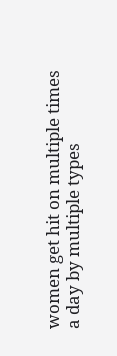women get hit on multiple times a day by multiple types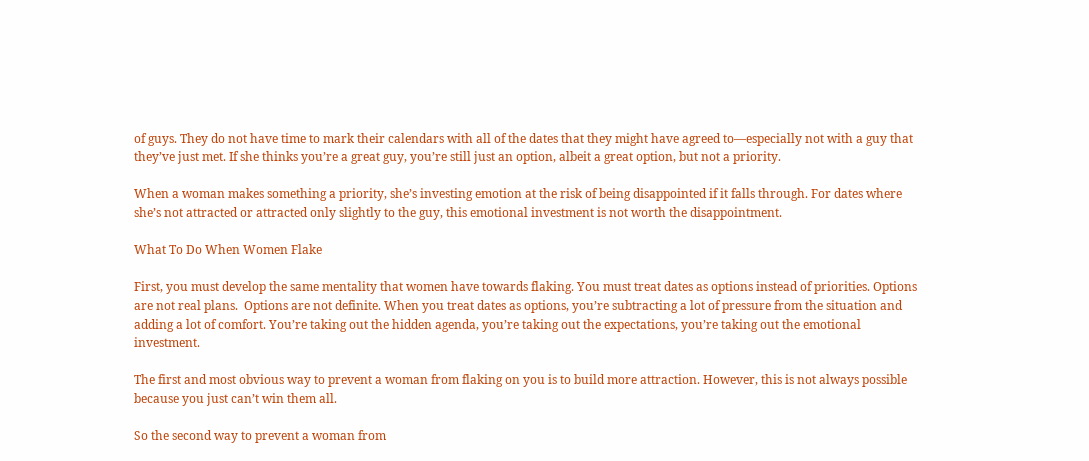of guys. They do not have time to mark their calendars with all of the dates that they might have agreed to—especially not with a guy that they’ve just met. If she thinks you’re a great guy, you’re still just an option, albeit a great option, but not a priority.

When a woman makes something a priority, she’s investing emotion at the risk of being disappointed if it falls through. For dates where she’s not attracted or attracted only slightly to the guy, this emotional investment is not worth the disappointment.

What To Do When Women Flake

First, you must develop the same mentality that women have towards flaking. You must treat dates as options instead of priorities. Options are not real plans.  Options are not definite. When you treat dates as options, you’re subtracting a lot of pressure from the situation and adding a lot of comfort. You’re taking out the hidden agenda, you’re taking out the expectations, you’re taking out the emotional investment.

The first and most obvious way to prevent a woman from flaking on you is to build more attraction. However, this is not always possible because you just can’t win them all.

So the second way to prevent a woman from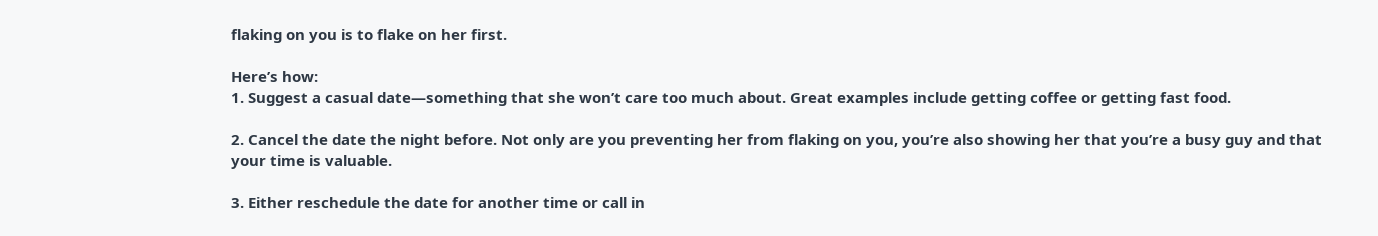flaking on you is to flake on her first.

Here’s how:
1. Suggest a casual date—something that she won’t care too much about. Great examples include getting coffee or getting fast food.

2. Cancel the date the night before. Not only are you preventing her from flaking on you, you’re also showing her that you’re a busy guy and that your time is valuable.

3. Either reschedule the date for another time or call in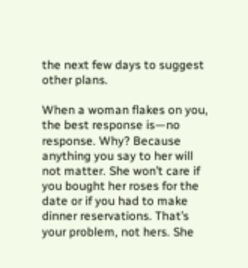the next few days to suggest other plans.

When a woman flakes on you, the best response is—no response. Why? Because anything you say to her will not matter. She won’t care if you bought her roses for the date or if you had to make dinner reservations. That’s your problem, not hers. She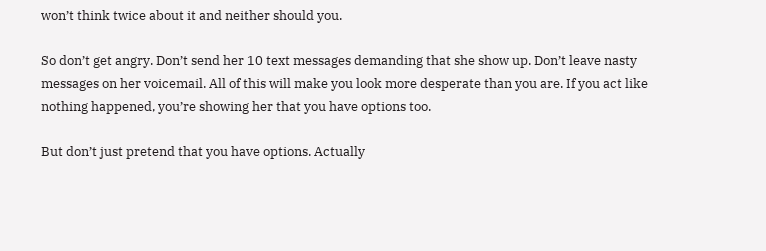won’t think twice about it and neither should you.

So don’t get angry. Don’t send her 10 text messages demanding that she show up. Don’t leave nasty messages on her voicemail. All of this will make you look more desperate than you are. If you act like nothing happened, you’re showing her that you have options too.

But don’t just pretend that you have options. Actually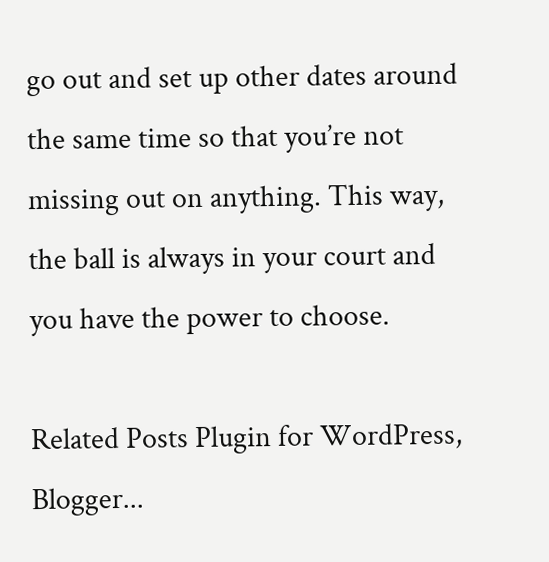go out and set up other dates around the same time so that you’re not missing out on anything. This way, the ball is always in your court and you have the power to choose.

Related Posts Plugin for WordPress, Blogger...